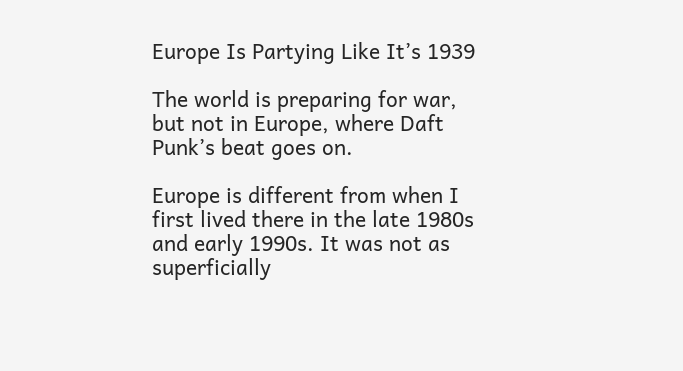Europe Is Partying Like It’s 1939

The world is preparing for war, but not in Europe, where Daft Punk’s beat goes on.

Europe is different from when I first lived there in the late 1980s and early 1990s. It was not as superficially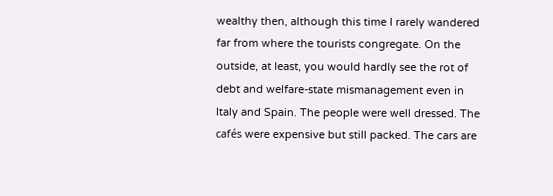wealthy then, although this time I rarely wandered far from where the tourists congregate. On the outside, at least, you would hardly see the rot of debt and welfare-state mismanagement even in Italy and Spain. The people were well dressed. The cafés were expensive but still packed. The cars are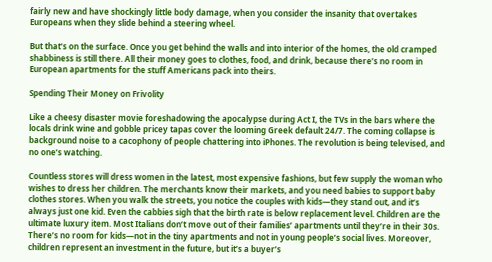fairly new and have shockingly little body damage, when you consider the insanity that overtakes Europeans when they slide behind a steering wheel.

But that’s on the surface. Once you get behind the walls and into interior of the homes, the old cramped shabbiness is still there. All their money goes to clothes, food, and drink, because there’s no room in European apartments for the stuff Americans pack into theirs.

Spending Their Money on Frivolity

Like a cheesy disaster movie foreshadowing the apocalypse during Act I, the TVs in the bars where the locals drink wine and gobble pricey tapas cover the looming Greek default 24/7. The coming collapse is background noise to a cacophony of people chattering into iPhones. The revolution is being televised, and no one’s watching.

Countless stores will dress women in the latest, most expensive fashions, but few supply the woman who wishes to dress her children. The merchants know their markets, and you need babies to support baby clothes stores. When you walk the streets, you notice the couples with kids—they stand out, and it’s always just one kid. Even the cabbies sigh that the birth rate is below replacement level. Children are the ultimate luxury item. Most Italians don’t move out of their families’ apartments until they’re in their 30s. There’s no room for kids—not in the tiny apartments and not in young people’s social lives. Moreover, children represent an investment in the future, but it’s a buyer’s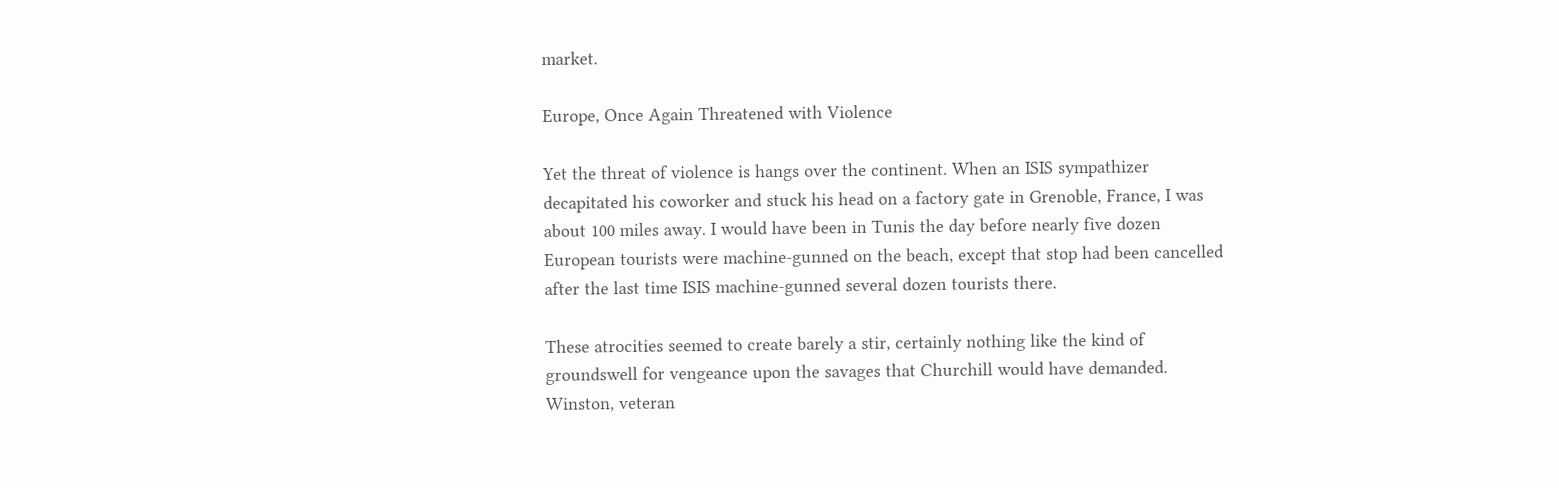market.

Europe, Once Again Threatened with Violence

Yet the threat of violence is hangs over the continent. When an ISIS sympathizer decapitated his coworker and stuck his head on a factory gate in Grenoble, France, I was about 100 miles away. I would have been in Tunis the day before nearly five dozen European tourists were machine-gunned on the beach, except that stop had been cancelled after the last time ISIS machine-gunned several dozen tourists there.

These atrocities seemed to create barely a stir, certainly nothing like the kind of groundswell for vengeance upon the savages that Churchill would have demanded. Winston, veteran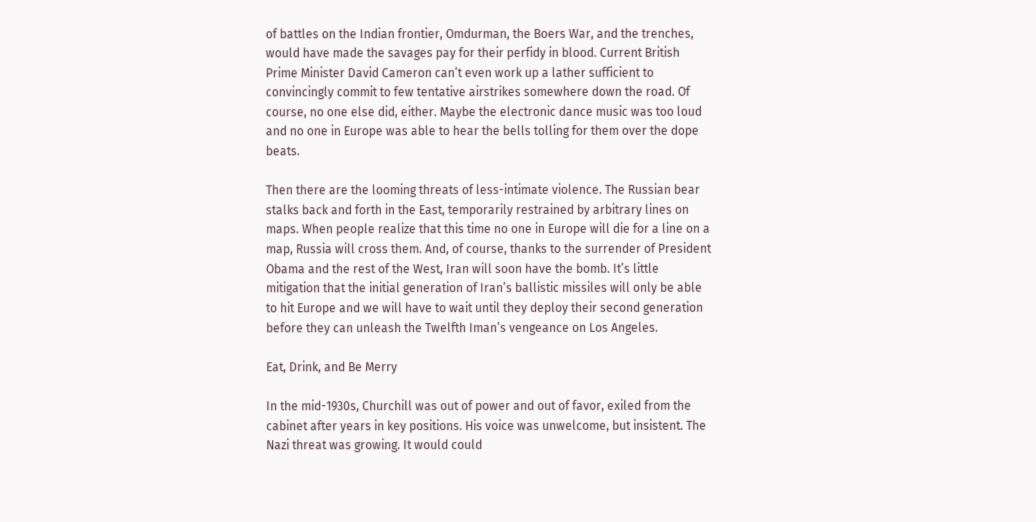of battles on the Indian frontier, Omdurman, the Boers War, and the trenches, would have made the savages pay for their perfidy in blood. Current British Prime Minister David Cameron can’t even work up a lather sufficient to convincingly commit to few tentative airstrikes somewhere down the road. Of course, no one else did, either. Maybe the electronic dance music was too loud and no one in Europe was able to hear the bells tolling for them over the dope beats.

Then there are the looming threats of less-intimate violence. The Russian bear stalks back and forth in the East, temporarily restrained by arbitrary lines on maps. When people realize that this time no one in Europe will die for a line on a map, Russia will cross them. And, of course, thanks to the surrender of President Obama and the rest of the West, Iran will soon have the bomb. It’s little mitigation that the initial generation of Iran’s ballistic missiles will only be able to hit Europe and we will have to wait until they deploy their second generation before they can unleash the Twelfth Iman’s vengeance on Los Angeles.

Eat, Drink, and Be Merry

In the mid-1930s, Churchill was out of power and out of favor, exiled from the cabinet after years in key positions. His voice was unwelcome, but insistent. The Nazi threat was growing. It would could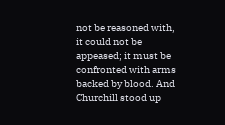not be reasoned with, it could not be appeased; it must be confronted with arms backed by blood. And Churchill stood up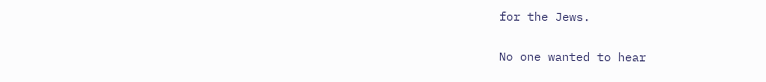for the Jews.

No one wanted to hear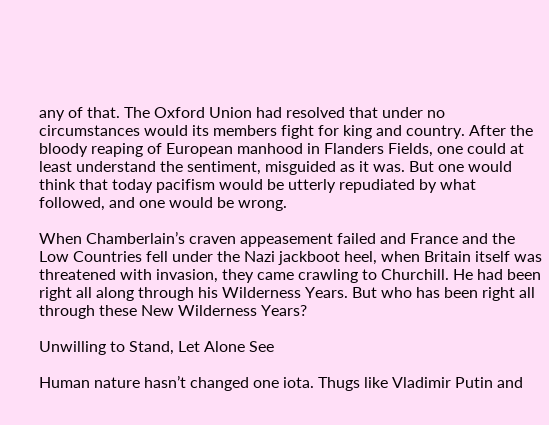any of that. The Oxford Union had resolved that under no circumstances would its members fight for king and country. After the bloody reaping of European manhood in Flanders Fields, one could at least understand the sentiment, misguided as it was. But one would think that today pacifism would be utterly repudiated by what followed, and one would be wrong.

When Chamberlain’s craven appeasement failed and France and the Low Countries fell under the Nazi jackboot heel, when Britain itself was threatened with invasion, they came crawling to Churchill. He had been right all along through his Wilderness Years. But who has been right all through these New Wilderness Years?

Unwilling to Stand, Let Alone See

Human nature hasn’t changed one iota. Thugs like Vladimir Putin and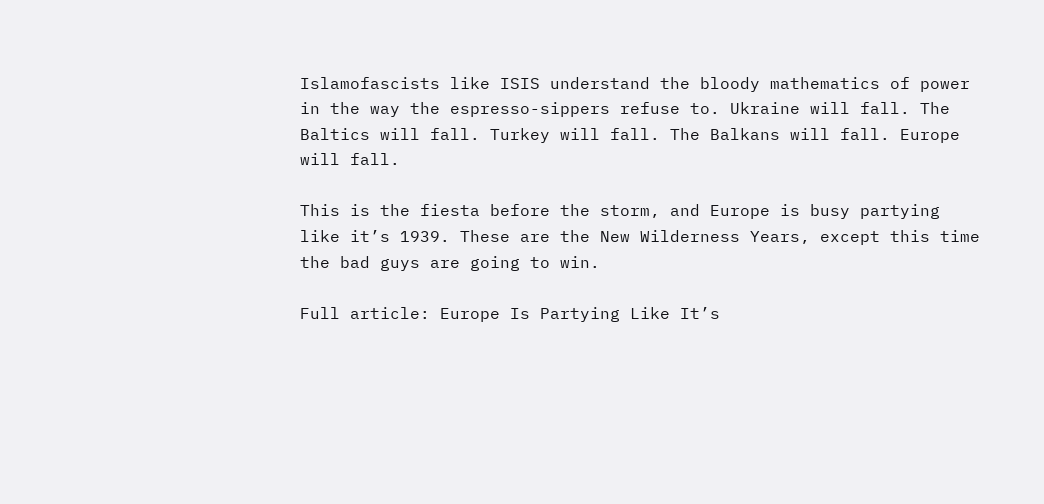Islamofascists like ISIS understand the bloody mathematics of power in the way the espresso-sippers refuse to. Ukraine will fall. The Baltics will fall. Turkey will fall. The Balkans will fall. Europe will fall.

This is the fiesta before the storm, and Europe is busy partying like it’s 1939. These are the New Wilderness Years, except this time the bad guys are going to win.

Full article: Europe Is Partying Like It’s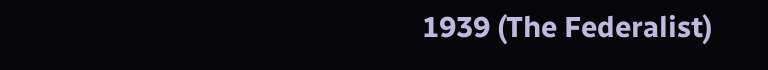1939 (The Federalist)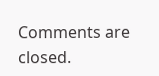Comments are closed.